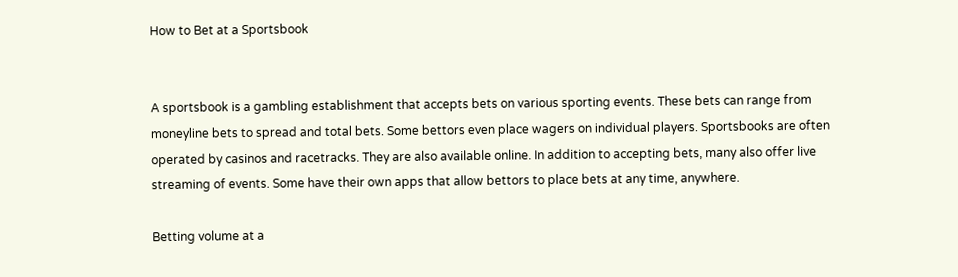How to Bet at a Sportsbook


A sportsbook is a gambling establishment that accepts bets on various sporting events. These bets can range from moneyline bets to spread and total bets. Some bettors even place wagers on individual players. Sportsbooks are often operated by casinos and racetracks. They are also available online. In addition to accepting bets, many also offer live streaming of events. Some have their own apps that allow bettors to place bets at any time, anywhere.

Betting volume at a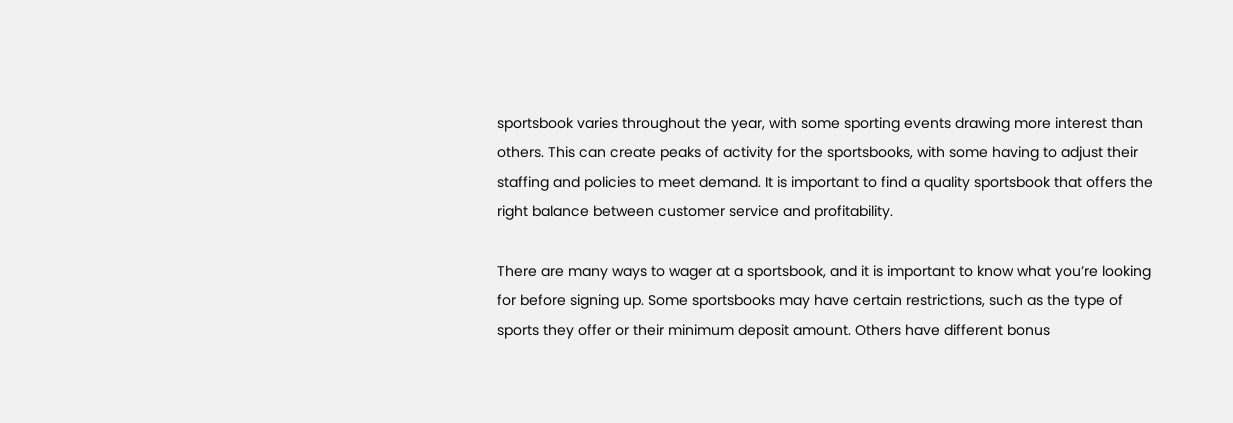sportsbook varies throughout the year, with some sporting events drawing more interest than others. This can create peaks of activity for the sportsbooks, with some having to adjust their staffing and policies to meet demand. It is important to find a quality sportsbook that offers the right balance between customer service and profitability.

There are many ways to wager at a sportsbook, and it is important to know what you’re looking for before signing up. Some sportsbooks may have certain restrictions, such as the type of sports they offer or their minimum deposit amount. Others have different bonus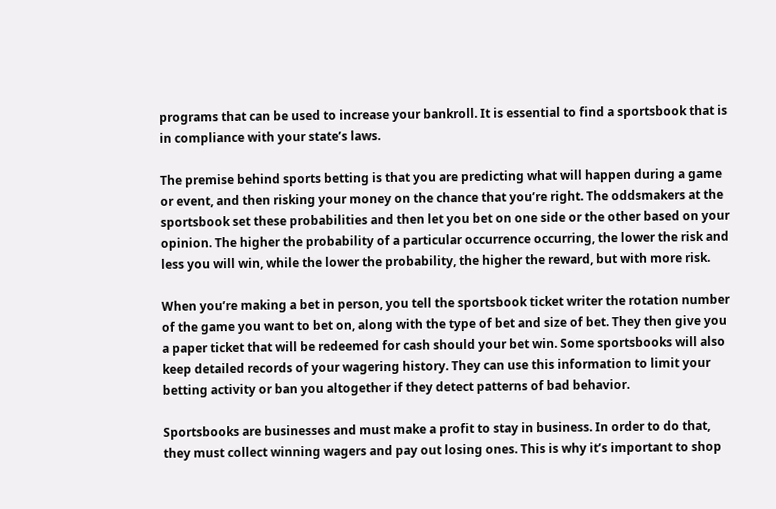programs that can be used to increase your bankroll. It is essential to find a sportsbook that is in compliance with your state’s laws.

The premise behind sports betting is that you are predicting what will happen during a game or event, and then risking your money on the chance that you’re right. The oddsmakers at the sportsbook set these probabilities and then let you bet on one side or the other based on your opinion. The higher the probability of a particular occurrence occurring, the lower the risk and less you will win, while the lower the probability, the higher the reward, but with more risk.

When you’re making a bet in person, you tell the sportsbook ticket writer the rotation number of the game you want to bet on, along with the type of bet and size of bet. They then give you a paper ticket that will be redeemed for cash should your bet win. Some sportsbooks will also keep detailed records of your wagering history. They can use this information to limit your betting activity or ban you altogether if they detect patterns of bad behavior.

Sportsbooks are businesses and must make a profit to stay in business. In order to do that, they must collect winning wagers and pay out losing ones. This is why it’s important to shop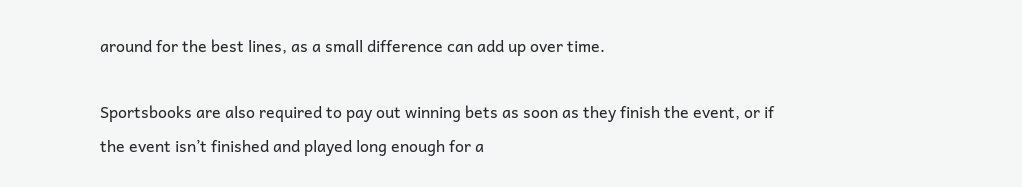around for the best lines, as a small difference can add up over time.

Sportsbooks are also required to pay out winning bets as soon as they finish the event, or if the event isn’t finished and played long enough for a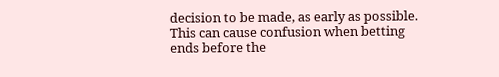decision to be made, as early as possible. This can cause confusion when betting ends before the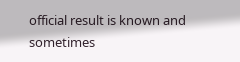official result is known and sometimes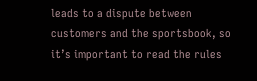leads to a dispute between customers and the sportsbook, so it’s important to read the rules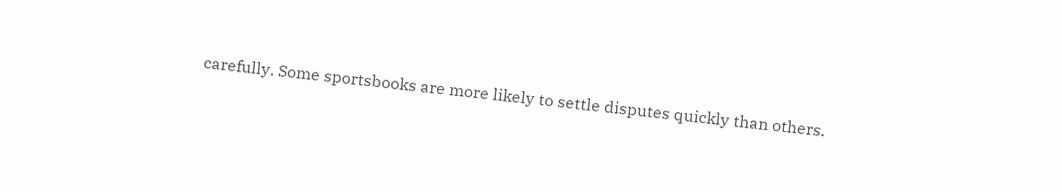carefully. Some sportsbooks are more likely to settle disputes quickly than others.